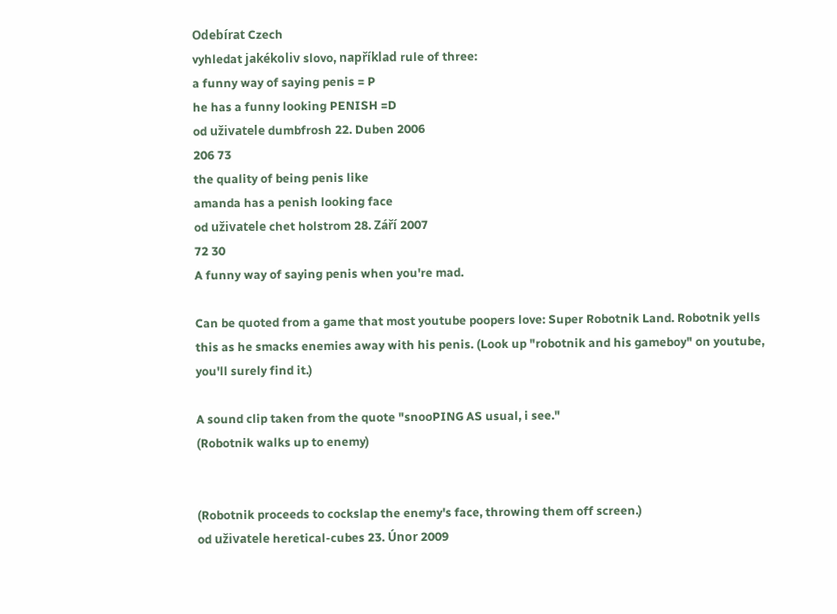Odebírat Czech
vyhledat jakékoliv slovo, například rule of three:
a funny way of saying penis = P
he has a funny looking PENISH =D
od uživatele dumbfrosh 22. Duben 2006
206 73
the quality of being penis like
amanda has a penish looking face
od uživatele chet holstrom 28. Září 2007
72 30
A funny way of saying penis when you're mad.

Can be quoted from a game that most youtube poopers love: Super Robotnik Land. Robotnik yells this as he smacks enemies away with his penis. (Look up "robotnik and his gameboy" on youtube, you'll surely find it.)

A sound clip taken from the quote "snooPING AS usual, i see."
(Robotnik walks up to enemy)


(Robotnik proceeds to cockslap the enemy's face, throwing them off screen.)
od uživatele heretical-cubes 23. Únor 2009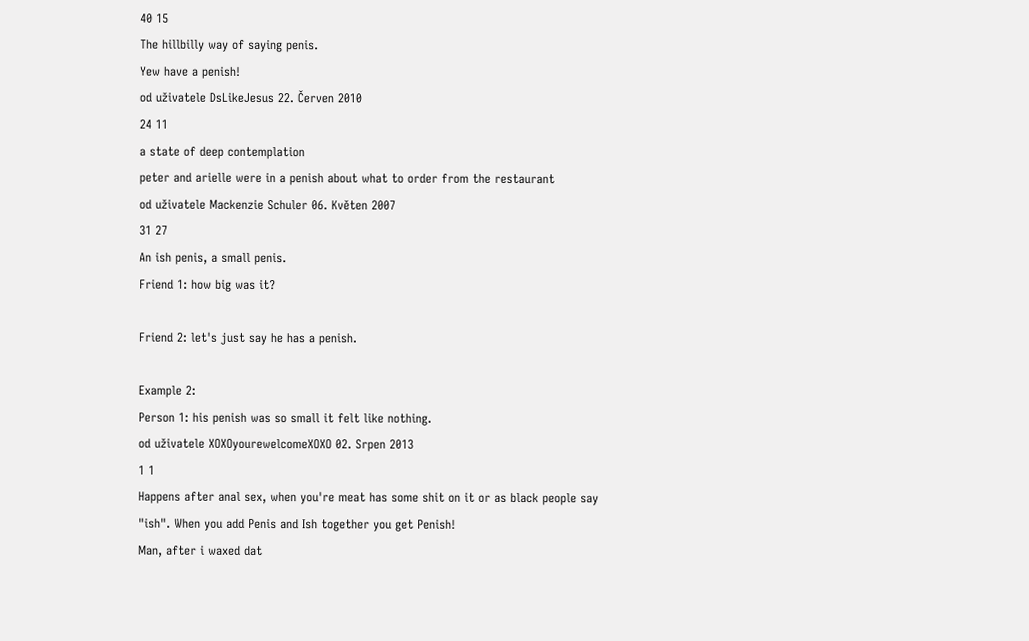40 15
The hillbilly way of saying penis.
Yew have a penish!
od uživatele DsLikeJesus 22. Červen 2010
24 11
a state of deep contemplation
peter and arielle were in a penish about what to order from the restaurant
od uživatele Mackenzie Schuler 06. Květen 2007
31 27
An ish penis, a small penis.
Friend 1: how big was it?

Friend 2: let's just say he has a penish.

Example 2:
Person 1: his penish was so small it felt like nothing.
od uživatele XOXOyourewelcomeXOXO 02. Srpen 2013
1 1
Happens after anal sex, when you're meat has some shit on it or as black people say "ish". When you add Penis and Ish together you get Penish!
Man, after i waxed dat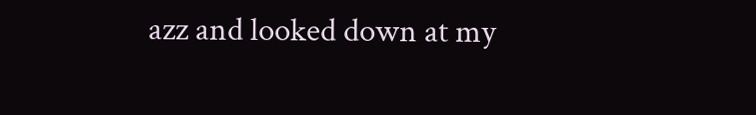azz and looked down at my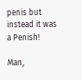penis but instead it was a Penish!

Man,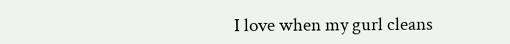I love when my gurl cleans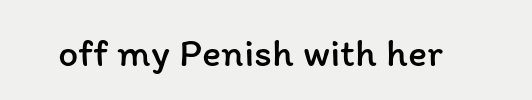off my Penish with her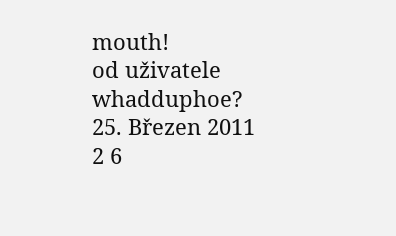mouth!
od uživatele whadduphoe? 25. Březen 2011
2 6